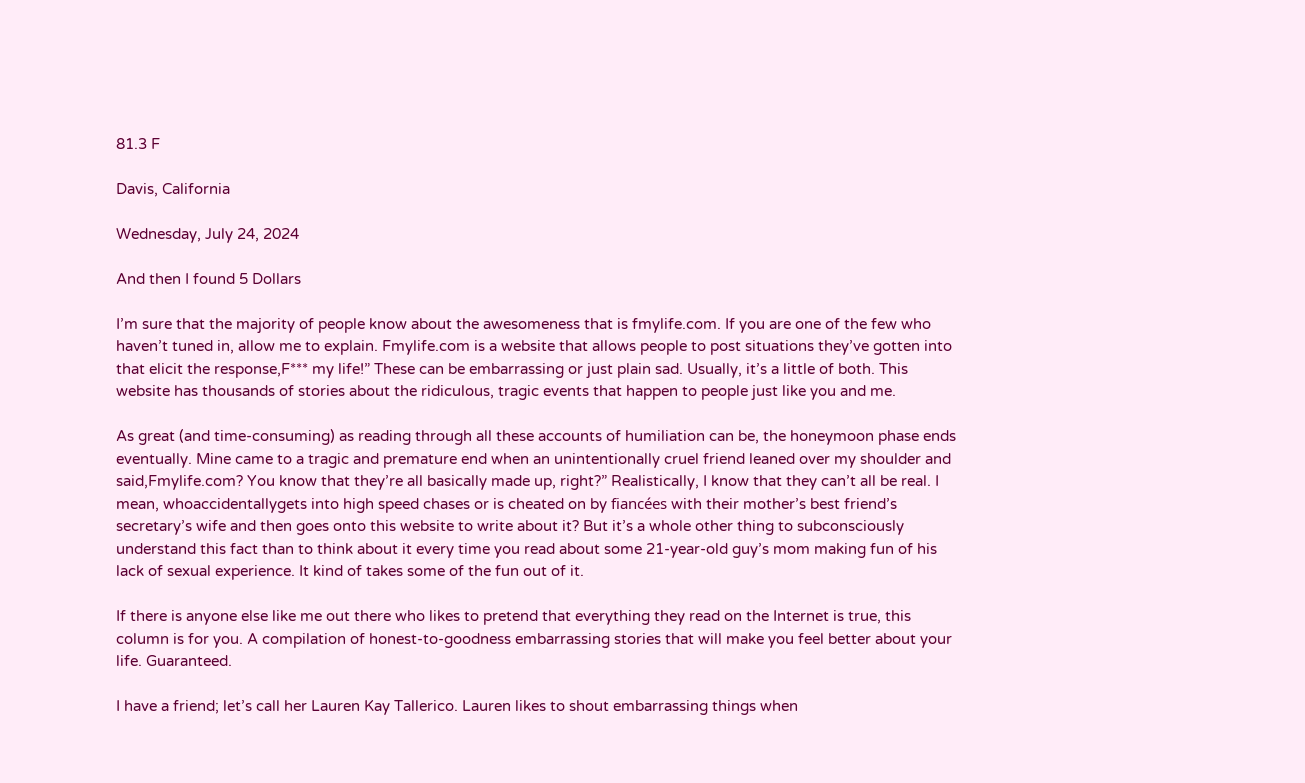81.3 F

Davis, California

Wednesday, July 24, 2024

And then I found 5 Dollars

I’m sure that the majority of people know about the awesomeness that is fmylife.com. If you are one of the few who haven’t tuned in, allow me to explain. Fmylife.com is a website that allows people to post situations they’ve gotten into that elicit the response,F*** my life!” These can be embarrassing or just plain sad. Usually, it’s a little of both. This website has thousands of stories about the ridiculous, tragic events that happen to people just like you and me.

As great (and time-consuming) as reading through all these accounts of humiliation can be, the honeymoon phase ends eventually. Mine came to a tragic and premature end when an unintentionally cruel friend leaned over my shoulder and said,Fmylife.com? You know that they’re all basically made up, right?” Realistically, I know that they can’t all be real. I mean, whoaccidentallygets into high speed chases or is cheated on by fiancées with their mother’s best friend’s secretary’s wife and then goes onto this website to write about it? But it’s a whole other thing to subconsciously understand this fact than to think about it every time you read about some 21-year-old guy’s mom making fun of his lack of sexual experience. It kind of takes some of the fun out of it.

If there is anyone else like me out there who likes to pretend that everything they read on the Internet is true, this column is for you. A compilation of honest-to-goodness embarrassing stories that will make you feel better about your life. Guaranteed.

I have a friend; let’s call her Lauren Kay Tallerico. Lauren likes to shout embarrassing things when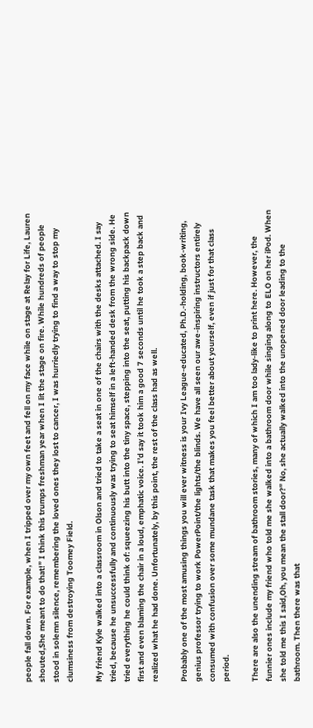people fall down. For example, when I tripped over my own feet and fell on my face while on stage at Relay for Life, Lauren shouted,She meant to do that!” I think this trumps freshman year when I lit the stage on fire. While hundreds of people stood in solemn silence, remembering the loved ones they lost to cancer, I was hurriedly trying to find a way to stop my clumsiness from destroying Toomey Field.

My friend Kyle walked into a classroom in Olson and tried to take a seat in one of the chairs with the desks attached. I say tried, because he unsuccessfully and continuously was trying to seat himself in a left-handed desk from the wrong side. He tried everything he could think of: squeezing his butt into the tiny space, stepping into the seat, putting his backpack down first and even blaming the chair in a loud, emphatic voice. I’d say it took him a good 7 seconds until he took a step back and realized what he had done. Unfortunately, by this point, the rest of the class had as well.

Probably one of the most amusing things you will ever witness is your Ivy League-educated, Ph.D.-holding, book-writing, genius professor trying to work PowerPoint/the lights/the blinds. We have all seen our awe-inspiring instructors entirely consumed with confusion over some mundane task that makes you feel better about yourself, even if just for that class period.

There are also the unending stream of bathroom stories, many of which I am too lady-like to print here. However, the funnier ones include my friend who told me she walked into a bathroom door while singing along to ELO on her iPod. When she told me this I said,Oh, you mean the stall door?” No, she actually walked into the unopened door leading to the bathroom. Then there was that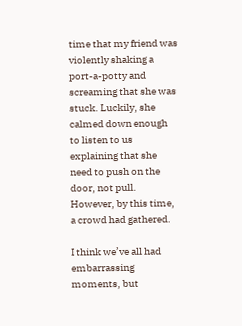time that my friend was violently shaking a port-a-potty and screaming that she was stuck. Luckily, she calmed down enough to listen to us explaining that she need to push on the door, not pull. However, by this time, a crowd had gathered.

I think we’ve all had embarrassing moments, but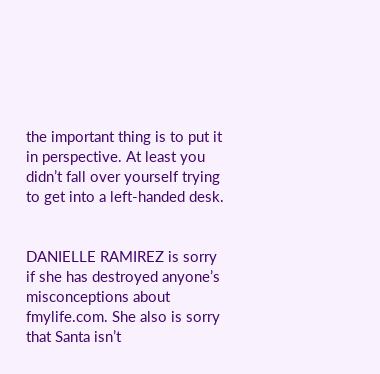the important thing is to put it in perspective. At least you didn’t fall over yourself trying to get into a left-handed desk.


DANIELLE RAMIREZ is sorry if she has destroyed anyone’s misconceptions about fmylife.com. She also is sorry that Santa isn’t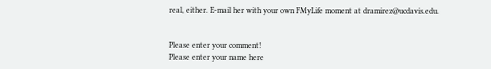real, either. E-mail her with your own FMyLife moment at dramirez@ucdavis.edu.


Please enter your comment!
Please enter your name here